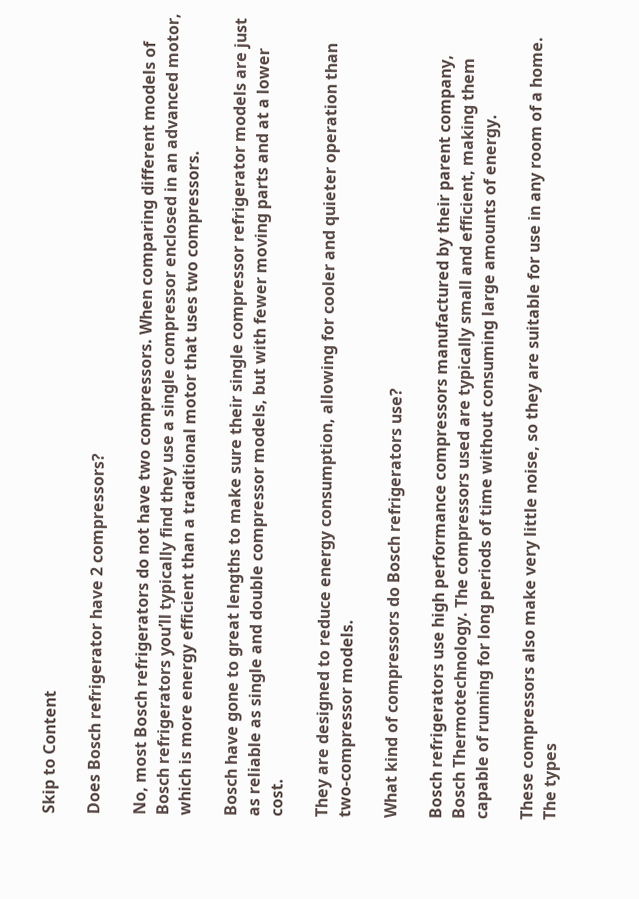Skip to Content

Does Bosch refrigerator have 2 compressors?

No, most Bosch refrigerators do not have two compressors. When comparing different models of Bosch refrigerators you’ll typically find they use a single compressor enclosed in an advanced motor, which is more energy efficient than a traditional motor that uses two compressors.

Bosch have gone to great lengths to make sure their single compressor refrigerator models are just as reliable as single and double compressor models, but with fewer moving parts and at a lower cost.

They are designed to reduce energy consumption, allowing for cooler and quieter operation than two-compressor models.

What kind of compressors do Bosch refrigerators use?

Bosch refrigerators use high performance compressors manufactured by their parent company, Bosch Thermotechnology. The compressors used are typically small and efficient, making them capable of running for long periods of time without consuming large amounts of energy.

These compressors also make very little noise, so they are suitable for use in any room of a home. The types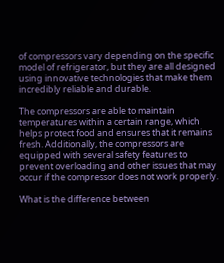of compressors vary depending on the specific model of refrigerator, but they are all designed using innovative technologies that make them incredibly reliable and durable.

The compressors are able to maintain temperatures within a certain range, which helps protect food and ensures that it remains fresh. Additionally, the compressors are equipped with several safety features to prevent overloading and other issues that may occur if the compressor does not work properly.

What is the difference between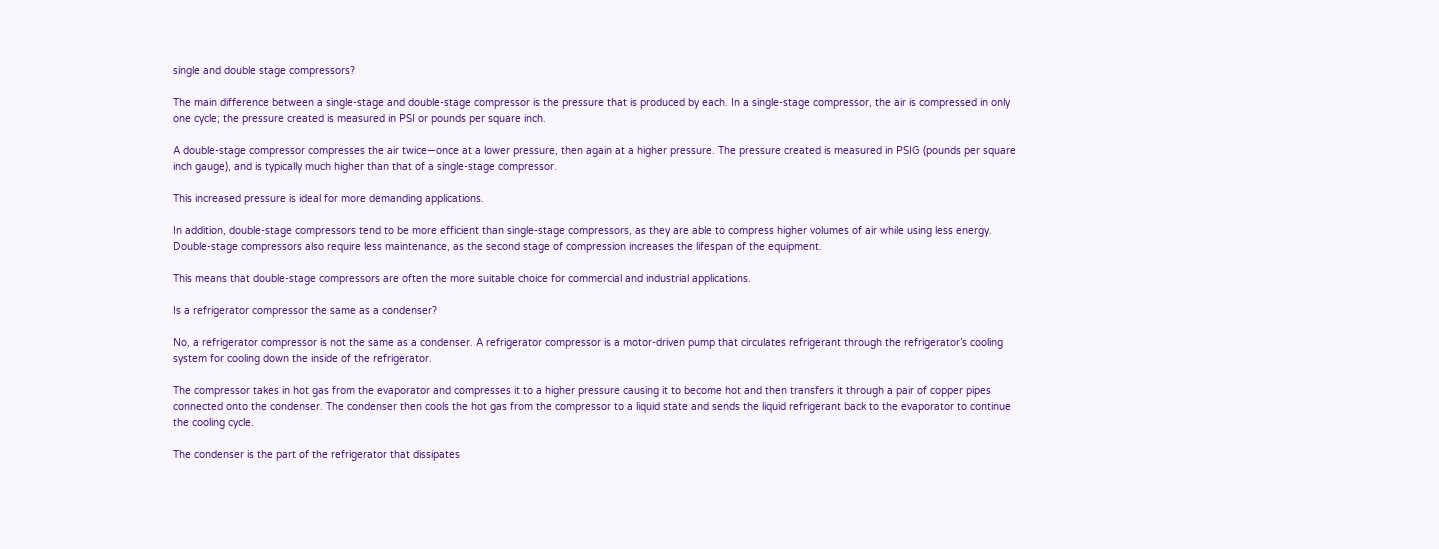single and double stage compressors?

The main difference between a single-stage and double-stage compressor is the pressure that is produced by each. In a single-stage compressor, the air is compressed in only one cycle; the pressure created is measured in PSI or pounds per square inch.

A double-stage compressor compresses the air twice—once at a lower pressure, then again at a higher pressure. The pressure created is measured in PSIG (pounds per square inch gauge), and is typically much higher than that of a single-stage compressor.

This increased pressure is ideal for more demanding applications.

In addition, double-stage compressors tend to be more efficient than single-stage compressors, as they are able to compress higher volumes of air while using less energy. Double-stage compressors also require less maintenance, as the second stage of compression increases the lifespan of the equipment.

This means that double-stage compressors are often the more suitable choice for commercial and industrial applications.

Is a refrigerator compressor the same as a condenser?

No, a refrigerator compressor is not the same as a condenser. A refrigerator compressor is a motor-driven pump that circulates refrigerant through the refrigerator’s cooling system for cooling down the inside of the refrigerator.

The compressor takes in hot gas from the evaporator and compresses it to a higher pressure causing it to become hot and then transfers it through a pair of copper pipes connected onto the condenser. The condenser then cools the hot gas from the compressor to a liquid state and sends the liquid refrigerant back to the evaporator to continue the cooling cycle.

The condenser is the part of the refrigerator that dissipates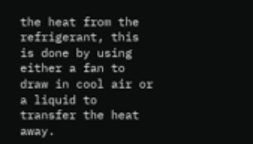the heat from the refrigerant, this is done by using either a fan to draw in cool air or a liquid to transfer the heat away.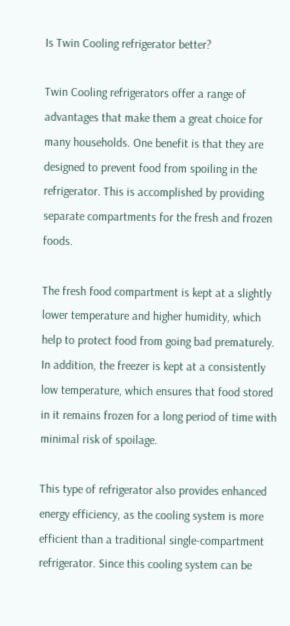Is Twin Cooling refrigerator better?

Twin Cooling refrigerators offer a range of advantages that make them a great choice for many households. One benefit is that they are designed to prevent food from spoiling in the refrigerator. This is accomplished by providing separate compartments for the fresh and frozen foods.

The fresh food compartment is kept at a slightly lower temperature and higher humidity, which help to protect food from going bad prematurely. In addition, the freezer is kept at a consistently low temperature, which ensures that food stored in it remains frozen for a long period of time with minimal risk of spoilage.

This type of refrigerator also provides enhanced energy efficiency, as the cooling system is more efficient than a traditional single-compartment refrigerator. Since this cooling system can be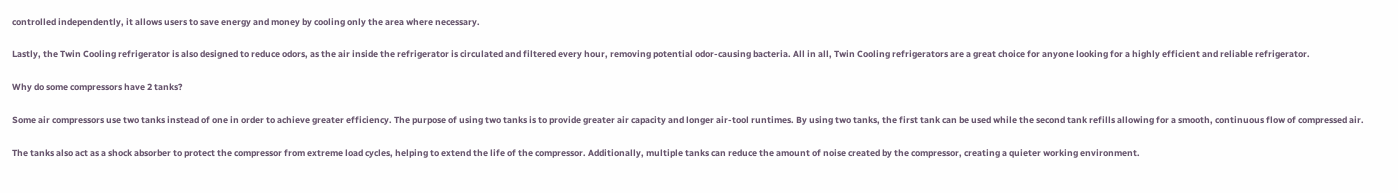controlled independently, it allows users to save energy and money by cooling only the area where necessary.

Lastly, the Twin Cooling refrigerator is also designed to reduce odors, as the air inside the refrigerator is circulated and filtered every hour, removing potential odor-causing bacteria. All in all, Twin Cooling refrigerators are a great choice for anyone looking for a highly efficient and reliable refrigerator.

Why do some compressors have 2 tanks?

Some air compressors use two tanks instead of one in order to achieve greater efficiency. The purpose of using two tanks is to provide greater air capacity and longer air-tool runtimes. By using two tanks, the first tank can be used while the second tank refills allowing for a smooth, continuous flow of compressed air.

The tanks also act as a shock absorber to protect the compressor from extreme load cycles, helping to extend the life of the compressor. Additionally, multiple tanks can reduce the amount of noise created by the compressor, creating a quieter working environment.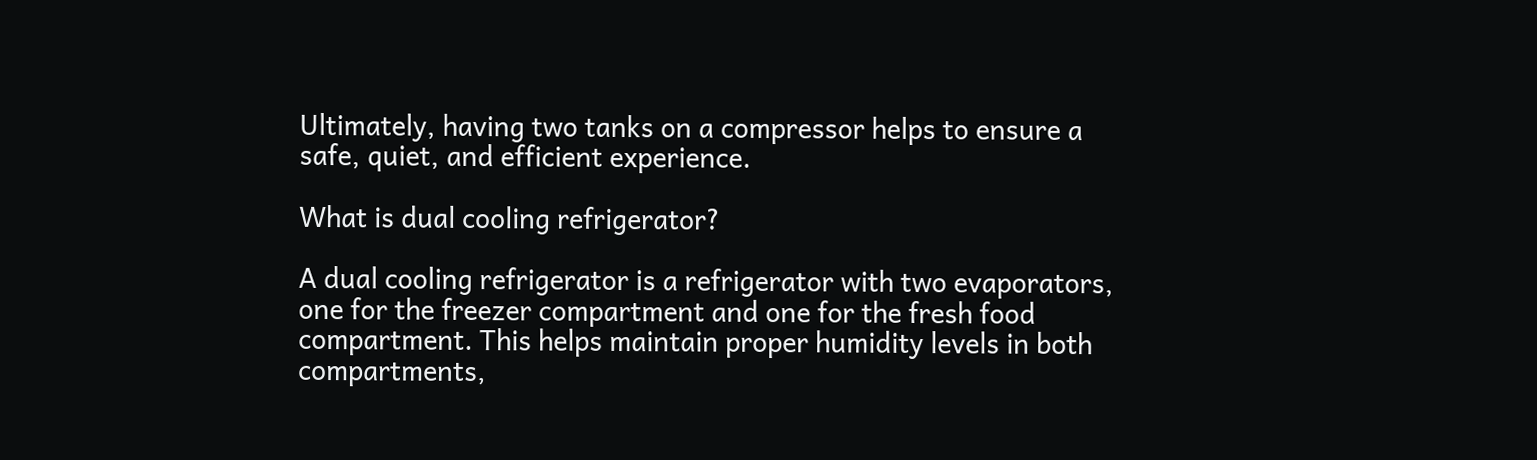Ultimately, having two tanks on a compressor helps to ensure a safe, quiet, and efficient experience.

What is dual cooling refrigerator?

A dual cooling refrigerator is a refrigerator with two evaporators, one for the freezer compartment and one for the fresh food compartment. This helps maintain proper humidity levels in both compartments,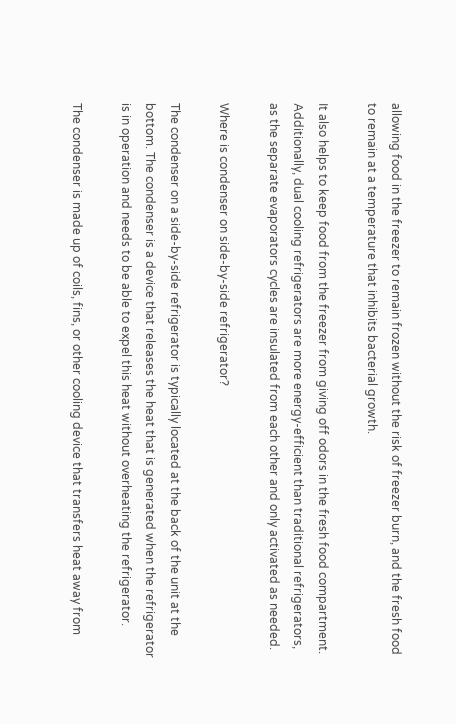allowing food in the freezer to remain frozen without the risk of freezer burn, and the fresh food to remain at a temperature that inhibits bacterial growth.

It also helps to keep food from the freezer from giving off odors in the fresh food compartment. Additionally, dual cooling refrigerators are more energy-efficient than traditional refrigerators, as the separate evaporators cycles are insulated from each other and only activated as needed.

Where is condenser on side-by-side refrigerator?

The condenser on a side-by-side refrigerator is typically located at the back of the unit at the bottom. The condenser is a device that releases the heat that is generated when the refrigerator is in operation and needs to be able to expel this heat without overheating the refrigerator.

The condenser is made up of coils, fins, or other cooling device that transfers heat away from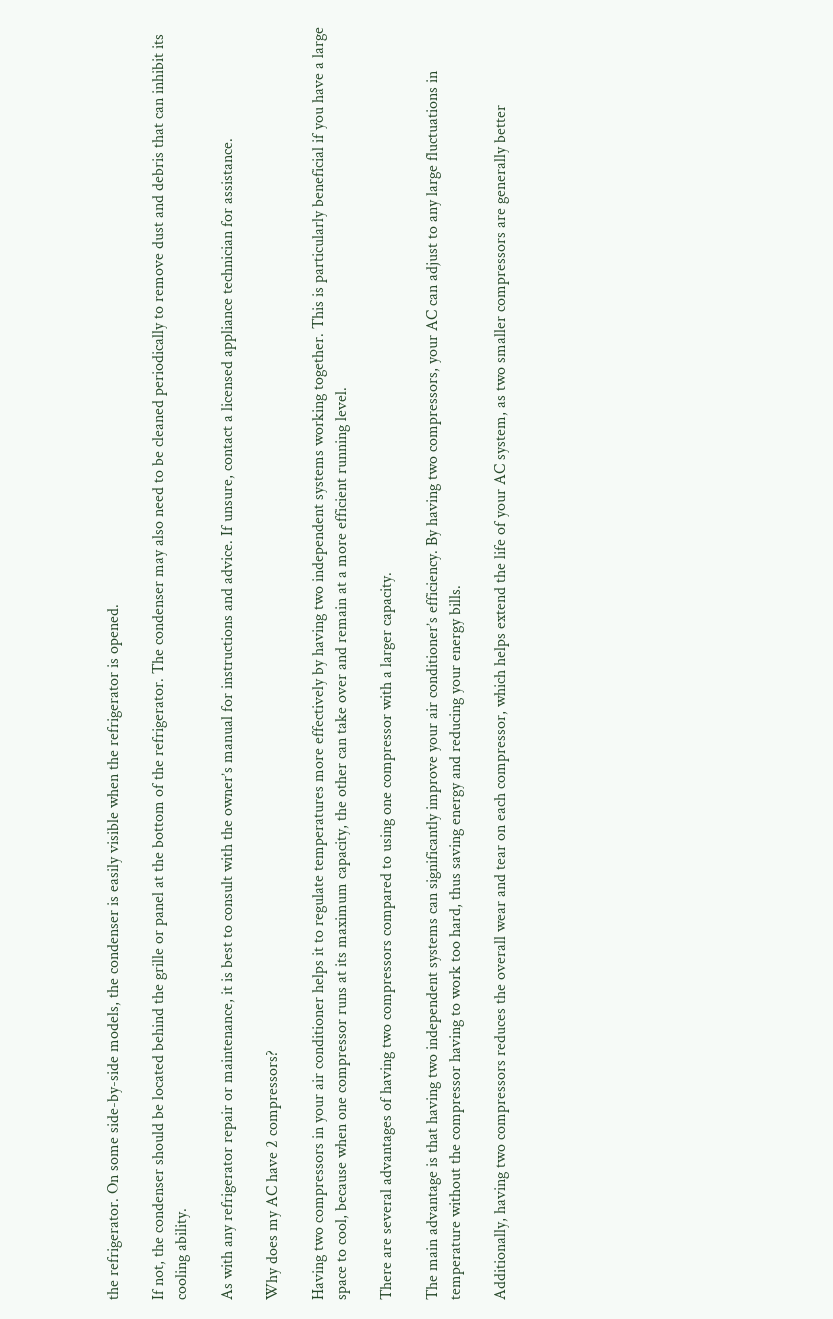the refrigerator. On some side-by-side models, the condenser is easily visible when the refrigerator is opened.

If not, the condenser should be located behind the grille or panel at the bottom of the refrigerator. The condenser may also need to be cleaned periodically to remove dust and debris that can inhibit its cooling ability.

As with any refrigerator repair or maintenance, it is best to consult with the owner’s manual for instructions and advice. If unsure, contact a licensed appliance technician for assistance.

Why does my AC have 2 compressors?

Having two compressors in your air conditioner helps it to regulate temperatures more effectively by having two independent systems working together. This is particularly beneficial if you have a large space to cool, because when one compressor runs at its maximum capacity, the other can take over and remain at a more efficient running level.

There are several advantages of having two compressors compared to using one compressor with a larger capacity.

The main advantage is that having two independent systems can significantly improve your air conditioner’s efficiency. By having two compressors, your AC can adjust to any large fluctuations in temperature without the compressor having to work too hard, thus saving energy and reducing your energy bills.

Additionally, having two compressors reduces the overall wear and tear on each compressor, which helps extend the life of your AC system, as two smaller compressors are generally better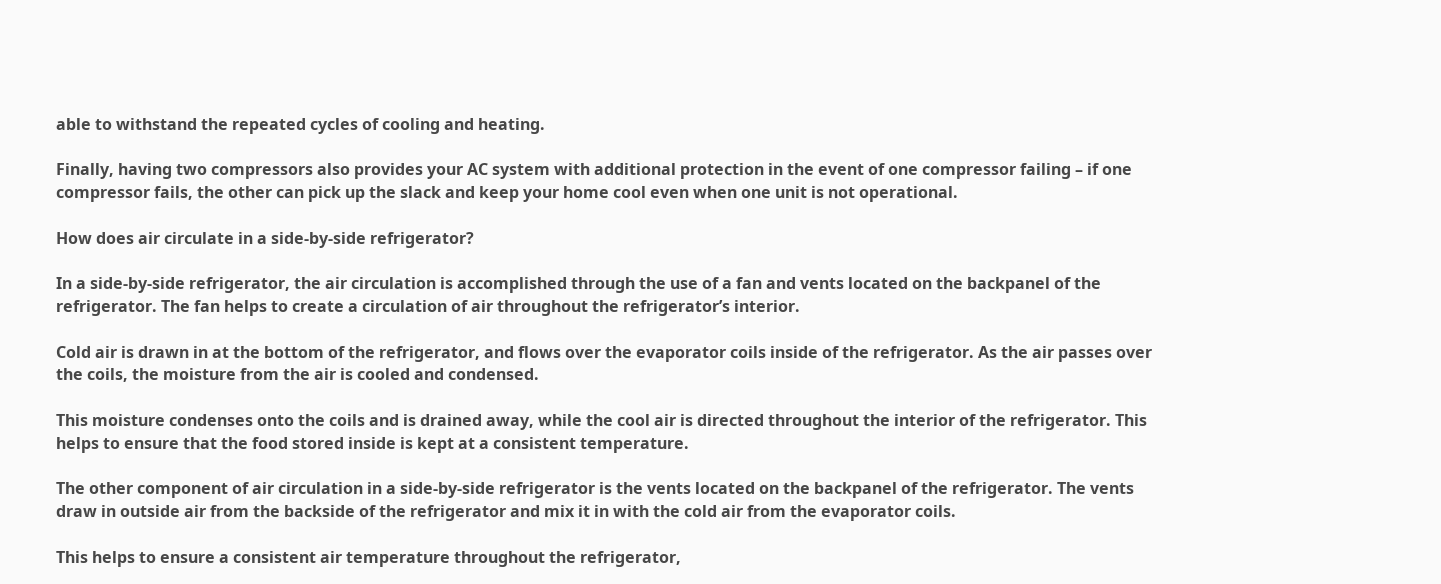able to withstand the repeated cycles of cooling and heating.

Finally, having two compressors also provides your AC system with additional protection in the event of one compressor failing – if one compressor fails, the other can pick up the slack and keep your home cool even when one unit is not operational.

How does air circulate in a side-by-side refrigerator?

In a side-by-side refrigerator, the air circulation is accomplished through the use of a fan and vents located on the backpanel of the refrigerator. The fan helps to create a circulation of air throughout the refrigerator’s interior.

Cold air is drawn in at the bottom of the refrigerator, and flows over the evaporator coils inside of the refrigerator. As the air passes over the coils, the moisture from the air is cooled and condensed.

This moisture condenses onto the coils and is drained away, while the cool air is directed throughout the interior of the refrigerator. This helps to ensure that the food stored inside is kept at a consistent temperature.

The other component of air circulation in a side-by-side refrigerator is the vents located on the backpanel of the refrigerator. The vents draw in outside air from the backside of the refrigerator and mix it in with the cold air from the evaporator coils.

This helps to ensure a consistent air temperature throughout the refrigerator,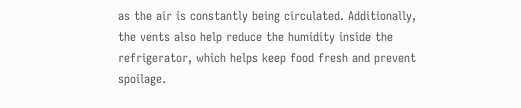as the air is constantly being circulated. Additionally, the vents also help reduce the humidity inside the refrigerator, which helps keep food fresh and prevent spoilage.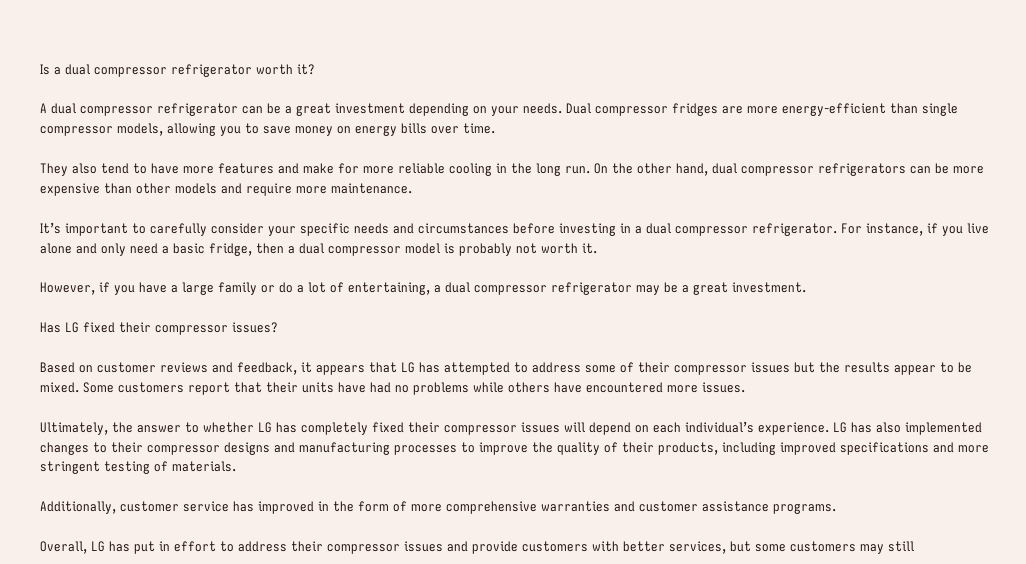Is a dual compressor refrigerator worth it?

A dual compressor refrigerator can be a great investment depending on your needs. Dual compressor fridges are more energy-efficient than single compressor models, allowing you to save money on energy bills over time.

They also tend to have more features and make for more reliable cooling in the long run. On the other hand, dual compressor refrigerators can be more expensive than other models and require more maintenance.

It’s important to carefully consider your specific needs and circumstances before investing in a dual compressor refrigerator. For instance, if you live alone and only need a basic fridge, then a dual compressor model is probably not worth it.

However, if you have a large family or do a lot of entertaining, a dual compressor refrigerator may be a great investment.

Has LG fixed their compressor issues?

Based on customer reviews and feedback, it appears that LG has attempted to address some of their compressor issues but the results appear to be mixed. Some customers report that their units have had no problems while others have encountered more issues.

Ultimately, the answer to whether LG has completely fixed their compressor issues will depend on each individual’s experience. LG has also implemented changes to their compressor designs and manufacturing processes to improve the quality of their products, including improved specifications and more stringent testing of materials.

Additionally, customer service has improved in the form of more comprehensive warranties and customer assistance programs.

Overall, LG has put in effort to address their compressor issues and provide customers with better services, but some customers may still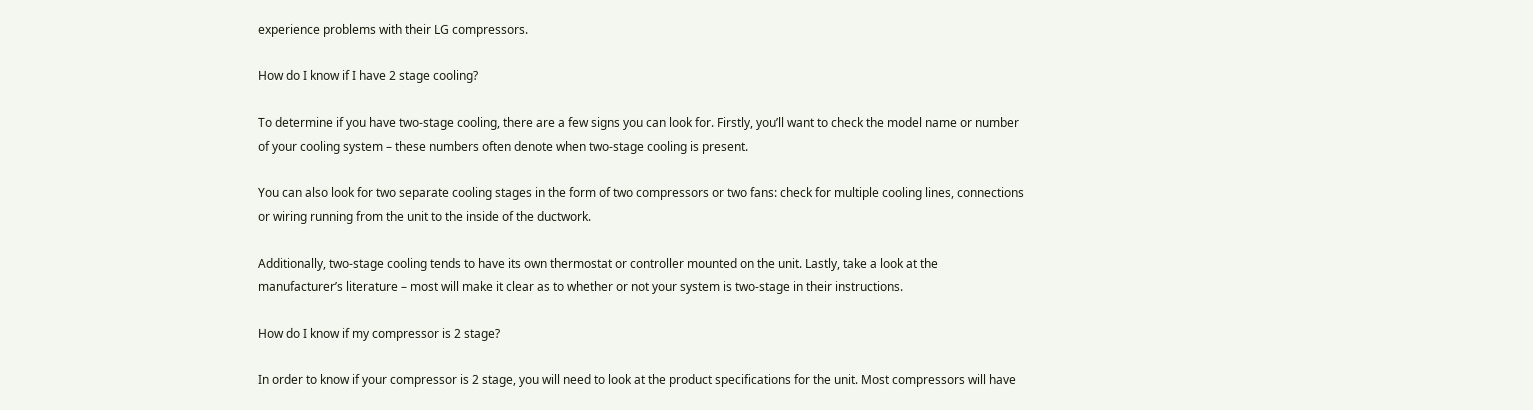experience problems with their LG compressors.

How do I know if I have 2 stage cooling?

To determine if you have two-stage cooling, there are a few signs you can look for. Firstly, you’ll want to check the model name or number of your cooling system – these numbers often denote when two-stage cooling is present.

You can also look for two separate cooling stages in the form of two compressors or two fans: check for multiple cooling lines, connections or wiring running from the unit to the inside of the ductwork.

Additionally, two-stage cooling tends to have its own thermostat or controller mounted on the unit. Lastly, take a look at the manufacturer’s literature – most will make it clear as to whether or not your system is two-stage in their instructions.

How do I know if my compressor is 2 stage?

In order to know if your compressor is 2 stage, you will need to look at the product specifications for the unit. Most compressors will have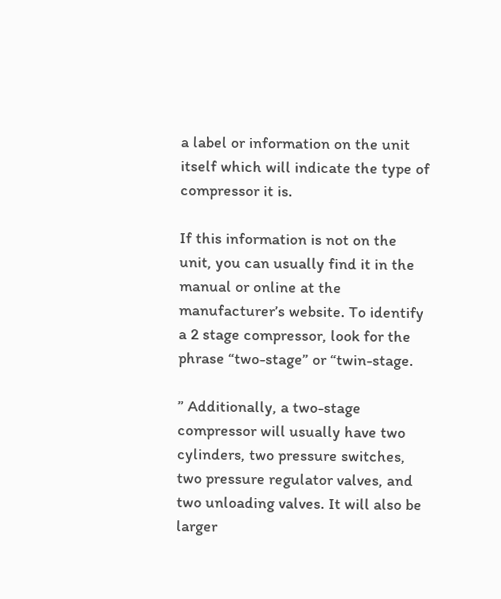a label or information on the unit itself which will indicate the type of compressor it is.

If this information is not on the unit, you can usually find it in the manual or online at the manufacturer’s website. To identify a 2 stage compressor, look for the phrase “two-stage” or “twin-stage.

” Additionally, a two-stage compressor will usually have two cylinders, two pressure switches, two pressure regulator valves, and two unloading valves. It will also be larger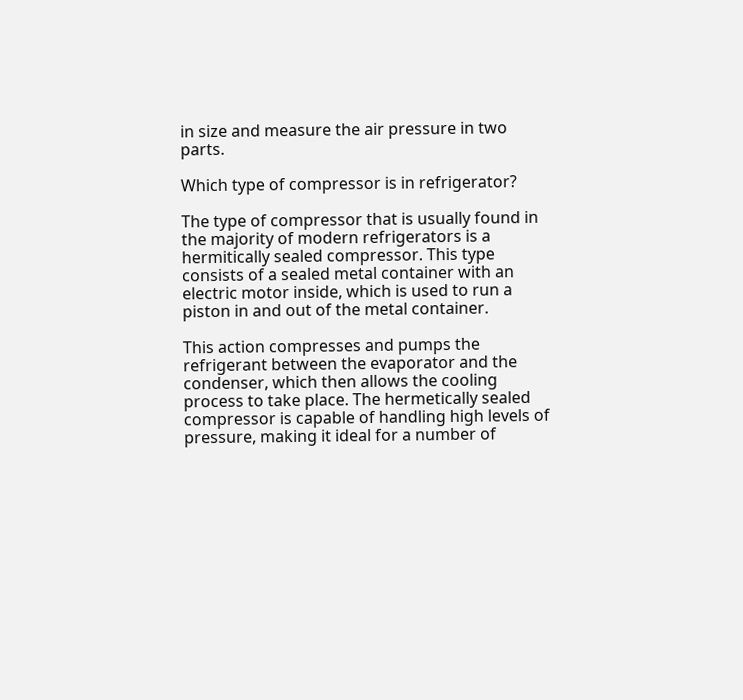in size and measure the air pressure in two parts.

Which type of compressor is in refrigerator?

The type of compressor that is usually found in the majority of modern refrigerators is a hermitically sealed compressor. This type consists of a sealed metal container with an electric motor inside, which is used to run a piston in and out of the metal container.

This action compresses and pumps the refrigerant between the evaporator and the condenser, which then allows the cooling process to take place. The hermetically sealed compressor is capable of handling high levels of pressure, making it ideal for a number of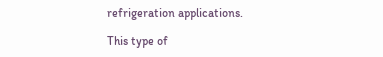refrigeration applications.

This type of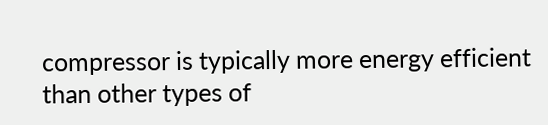compressor is typically more energy efficient than other types of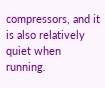compressors, and it is also relatively quiet when running.